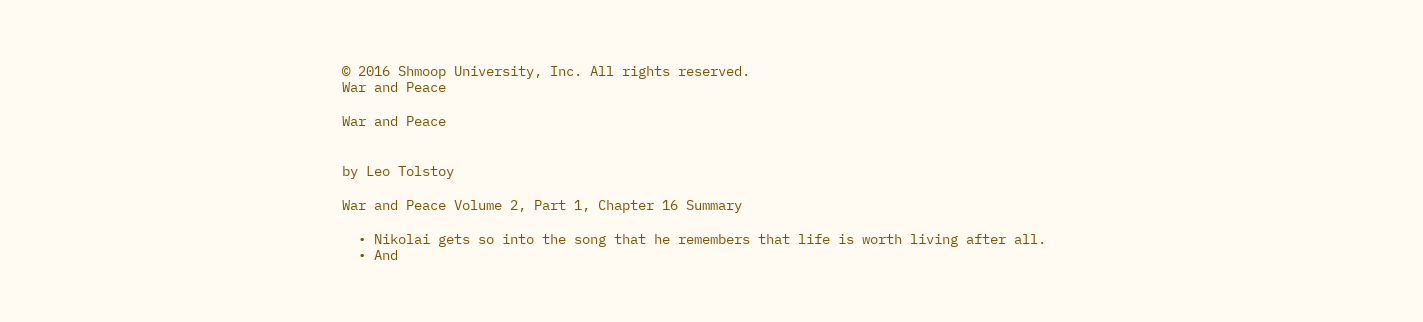© 2016 Shmoop University, Inc. All rights reserved.
War and Peace

War and Peace


by Leo Tolstoy

War and Peace Volume 2, Part 1, Chapter 16 Summary

  • Nikolai gets so into the song that he remembers that life is worth living after all.
  • And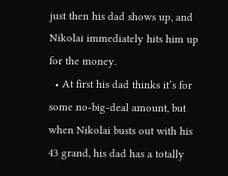just then his dad shows up, and Nikolai immediately hits him up for the money.
  • At first his dad thinks it’s for some no-big-deal amount, but when Nikolai busts out with his 43 grand, his dad has a totally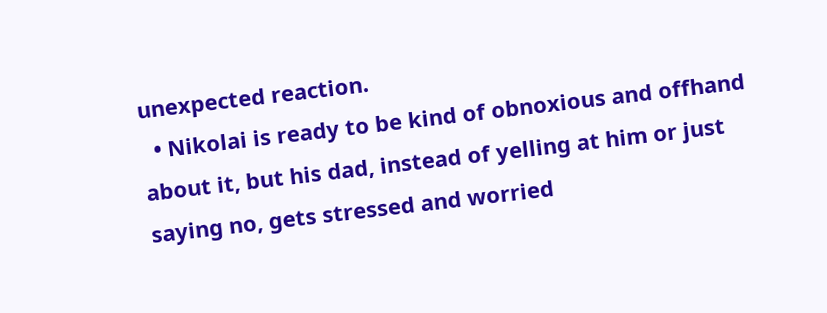unexpected reaction.
  • Nikolai is ready to be kind of obnoxious and offhand about it, but his dad, instead of yelling at him or just saying no, gets stressed and worried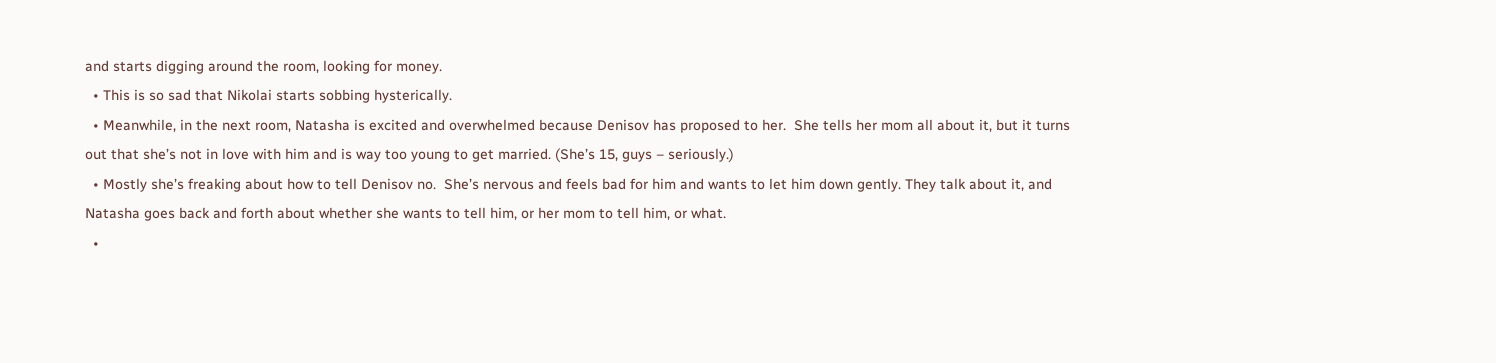and starts digging around the room, looking for money.
  • This is so sad that Nikolai starts sobbing hysterically.
  • Meanwhile, in the next room, Natasha is excited and overwhelmed because Denisov has proposed to her.  She tells her mom all about it, but it turns out that she’s not in love with him and is way too young to get married. (She’s 15, guys – seriously.)
  • Mostly she’s freaking about how to tell Denisov no.  She’s nervous and feels bad for him and wants to let him down gently. They talk about it, and Natasha goes back and forth about whether she wants to tell him, or her mom to tell him, or what.
  •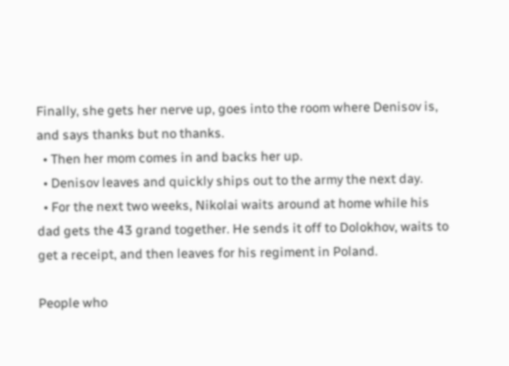Finally, she gets her nerve up, goes into the room where Denisov is, and says thanks but no thanks.
  • Then her mom comes in and backs her up.
  • Denisov leaves and quickly ships out to the army the next day.
  • For the next two weeks, Nikolai waits around at home while his dad gets the 43 grand together. He sends it off to Dolokhov, waits to get a receipt, and then leaves for his regiment in Poland.

People who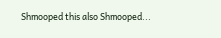Shmooped this also Shmooped...